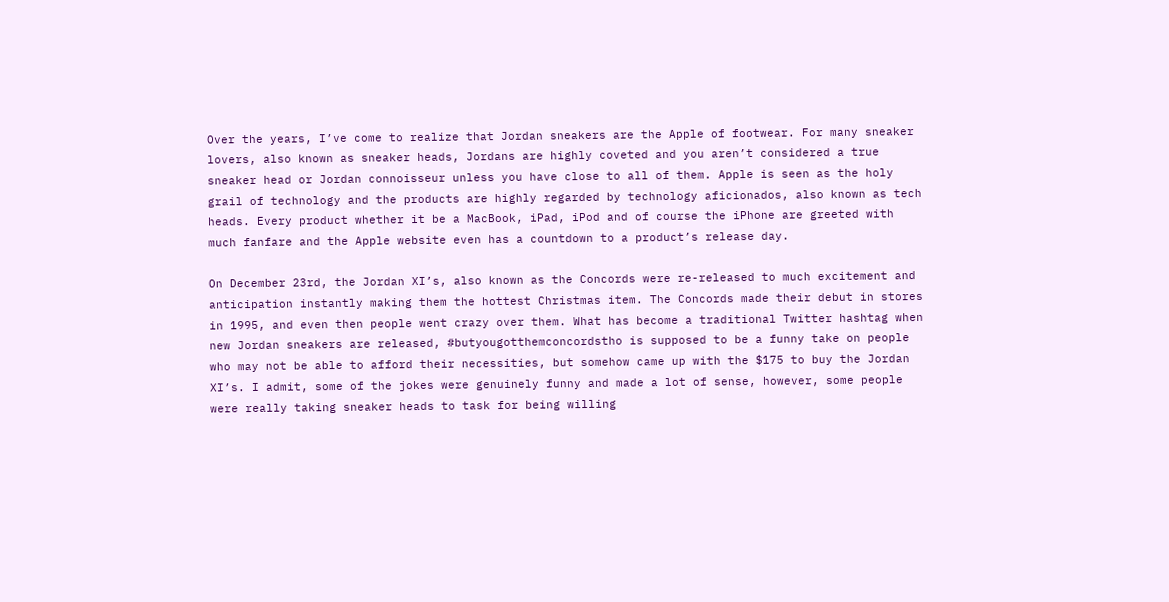Over the years, I’ve come to realize that Jordan sneakers are the Apple of footwear. For many sneaker lovers, also known as sneaker heads, Jordans are highly coveted and you aren’t considered a true sneaker head or Jordan connoisseur unless you have close to all of them. Apple is seen as the holy grail of technology and the products are highly regarded by technology aficionados, also known as tech heads. Every product whether it be a MacBook, iPad, iPod and of course the iPhone are greeted with much fanfare and the Apple website even has a countdown to a product’s release day.

On December 23rd, the Jordan XI’s, also known as the Concords were re-released to much excitement and anticipation instantly making them the hottest Christmas item. The Concords made their debut in stores in 1995, and even then people went crazy over them. What has become a traditional Twitter hashtag when new Jordan sneakers are released, #butyougotthemconcordstho is supposed to be a funny take on people who may not be able to afford their necessities, but somehow came up with the $175 to buy the Jordan XI’s. I admit, some of the jokes were genuinely funny and made a lot of sense, however, some people were really taking sneaker heads to task for being willing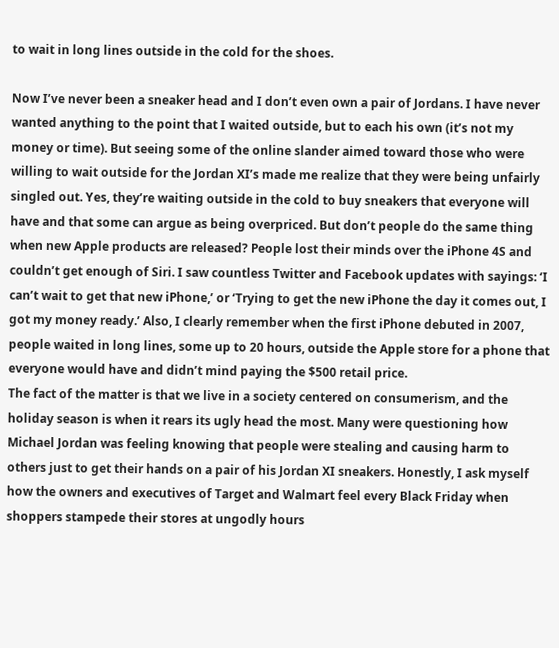to wait in long lines outside in the cold for the shoes.

Now I’ve never been a sneaker head and I don’t even own a pair of Jordans. I have never wanted anything to the point that I waited outside, but to each his own (it’s not my money or time). But seeing some of the online slander aimed toward those who were willing to wait outside for the Jordan XI’s made me realize that they were being unfairly singled out. Yes, they’re waiting outside in the cold to buy sneakers that everyone will have and that some can argue as being overpriced. But don’t people do the same thing when new Apple products are released? People lost their minds over the iPhone 4S and couldn’t get enough of Siri. I saw countless Twitter and Facebook updates with sayings: ‘I can’t wait to get that new iPhone,’ or ‘Trying to get the new iPhone the day it comes out, I got my money ready.’ Also, I clearly remember when the first iPhone debuted in 2007, people waited in long lines, some up to 20 hours, outside the Apple store for a phone that everyone would have and didn’t mind paying the $500 retail price.
The fact of the matter is that we live in a society centered on consumerism, and the holiday season is when it rears its ugly head the most. Many were questioning how Michael Jordan was feeling knowing that people were stealing and causing harm to others just to get their hands on a pair of his Jordan XI sneakers. Honestly, I ask myself how the owners and executives of Target and Walmart feel every Black Friday when shoppers stampede their stores at ungodly hours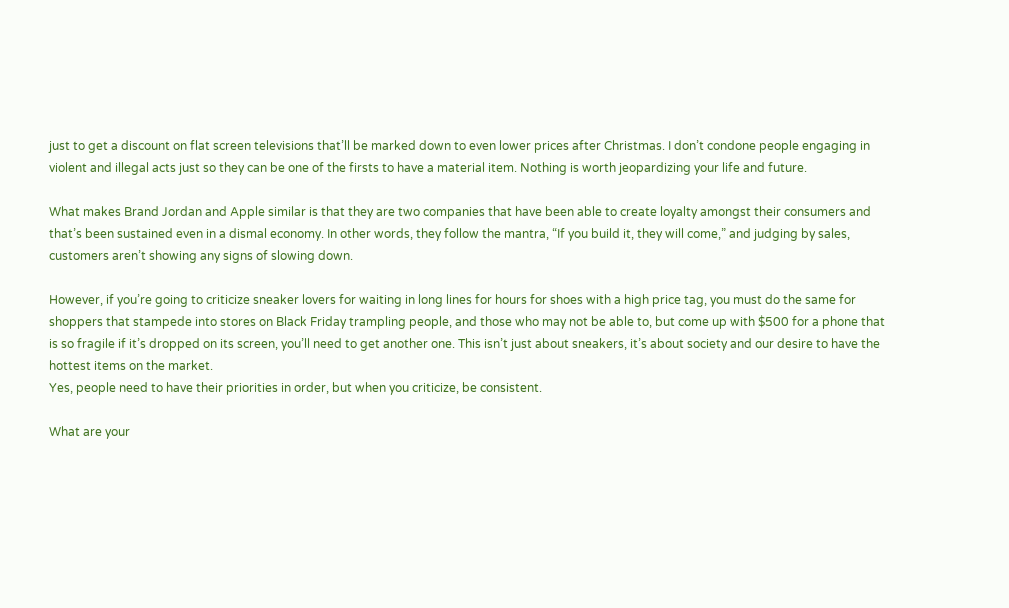just to get a discount on flat screen televisions that’ll be marked down to even lower prices after Christmas. I don’t condone people engaging in violent and illegal acts just so they can be one of the firsts to have a material item. Nothing is worth jeopardizing your life and future.

What makes Brand Jordan and Apple similar is that they are two companies that have been able to create loyalty amongst their consumers and that’s been sustained even in a dismal economy. In other words, they follow the mantra, “If you build it, they will come,” and judging by sales, customers aren’t showing any signs of slowing down.

However, if you’re going to criticize sneaker lovers for waiting in long lines for hours for shoes with a high price tag, you must do the same for shoppers that stampede into stores on Black Friday trampling people, and those who may not be able to, but come up with $500 for a phone that is so fragile if it’s dropped on its screen, you’ll need to get another one. This isn’t just about sneakers, it’s about society and our desire to have the hottest items on the market.
Yes, people need to have their priorities in order, but when you criticize, be consistent.

What are your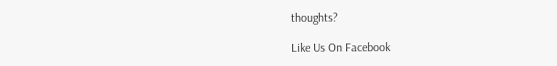thoughts?

Like Us On Facebook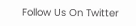Follow Us On Twitter